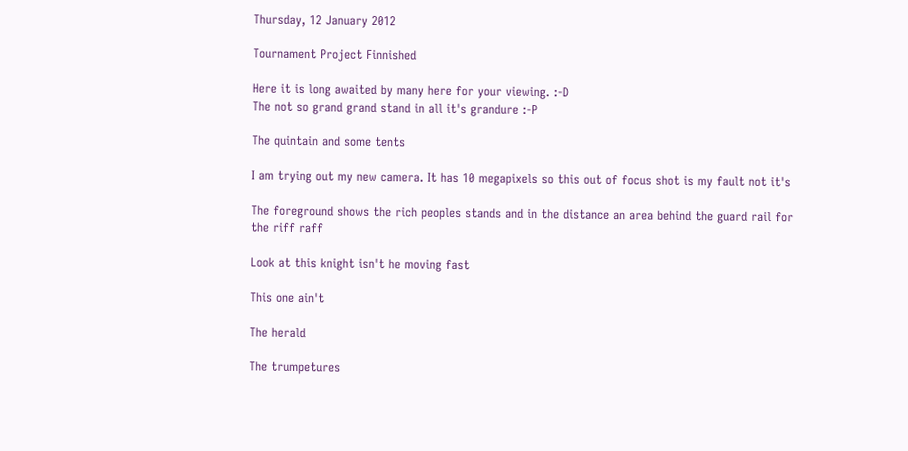Thursday, 12 January 2012

Tournament Project Finnished

Here it is long awaited by many here for your viewing. :-D
The not so grand grand stand in all it's grandure :-P

The quintain and some tents

I am trying out my new camera. It has 10 megapixels so this out of focus shot is my fault not it's

The foreground shows the rich peoples stands and in the distance an area behind the guard rail for the riff raff

Look at this knight isn't he moving fast

This one ain't

The herald

The trumpetures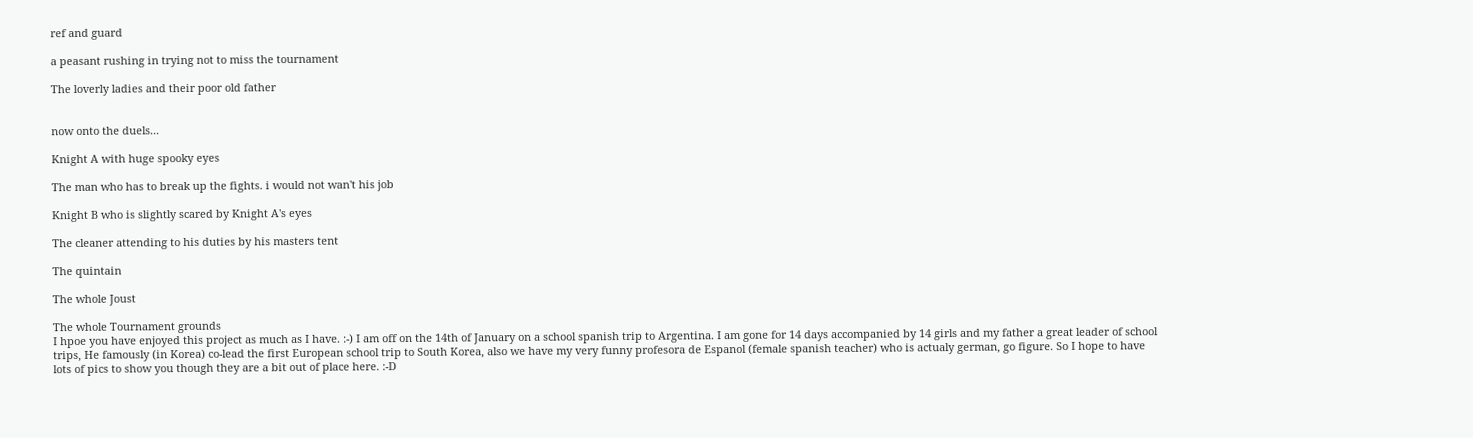ref and guard

a peasant rushing in trying not to miss the tournament

The loverly ladies and their poor old father


now onto the duels...

Knight A with huge spooky eyes

The man who has to break up the fights. i would not wan't his job

Knight B who is slightly scared by Knight A's eyes

The cleaner attending to his duties by his masters tent

The quintain

The whole Joust

The whole Tournament grounds
I hpoe you have enjoyed this project as much as I have. :-) I am off on the 14th of January on a school spanish trip to Argentina. I am gone for 14 days accompanied by 14 girls and my father a great leader of school trips, He famously (in Korea) co-lead the first European school trip to South Korea, also we have my very funny profesora de Espanol (female spanish teacher) who is actualy german, go figure. So I hope to have lots of pics to show you though they are a bit out of place here. :-D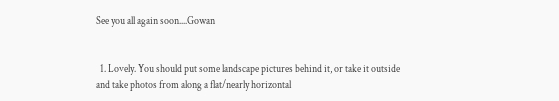See you all again soon....Gowan


  1. Lovely. You should put some landscape pictures behind it, or take it outside and take photos from along a flat/nearly horizontal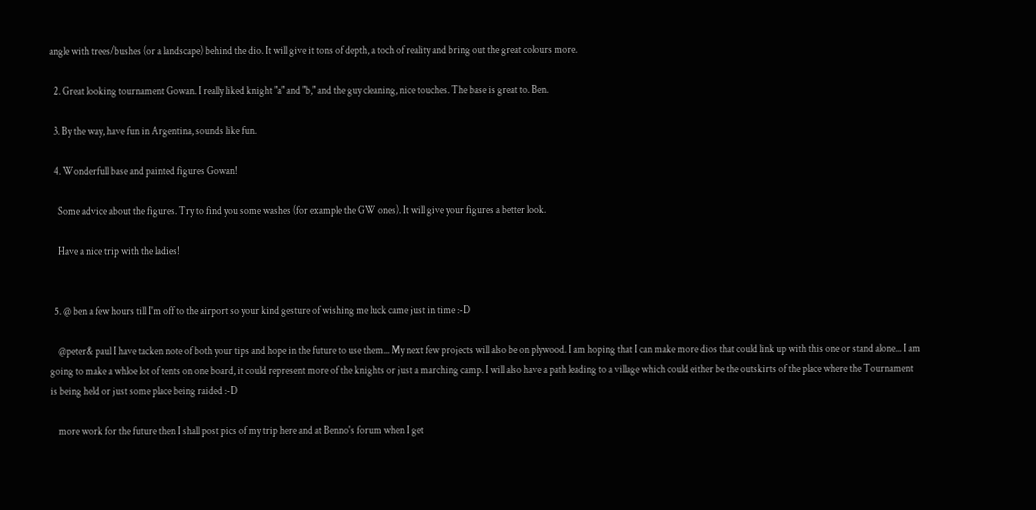angle with trees/bushes (or a landscape) behind the dio. It will give it tons of depth, a toch of reality and bring out the great colours more.

  2. Great looking tournament Gowan. I really liked knight "a" and "b," and the guy cleaning, nice touches. The base is great to. Ben.

  3. By the way, have fun in Argentina, sounds like fun.

  4. Wonderfull base and painted figures Gowan!

    Some advice about the figures. Try to find you some washes (for example the GW ones). It will give your figures a better look.

    Have a nice trip with the ladies!


  5. @ ben a few hours till I'm off to the airport so your kind gesture of wishing me luck came just in time :-D

    @peter& paul I have tacken note of both your tips and hope in the future to use them... My next few projects will also be on plywood. I am hoping that I can make more dios that could link up with this one or stand alone... I am going to make a whloe lot of tents on one board, it could represent more of the knights or just a marching camp. I will also have a path leading to a village which could either be the outskirts of the place where the Tournament is being held or just some place being raided :-D

    more work for the future then I shall post pics of my trip here and at Benno's forum when I get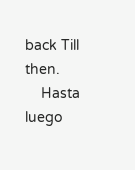back Till then.
    Hasta luego